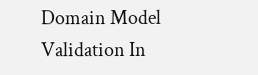Domain Model Validation In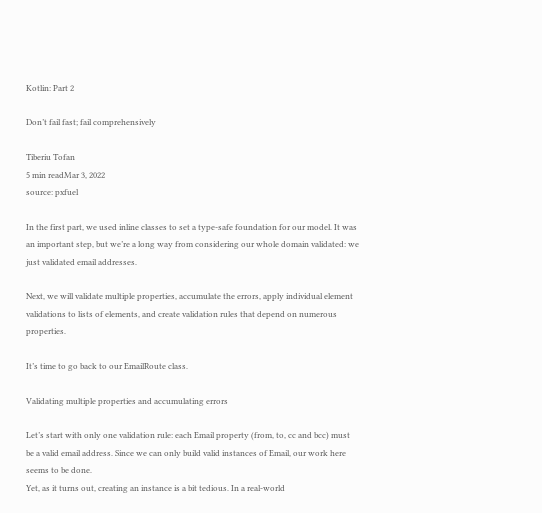Kotlin: Part 2

Don’t fail fast; fail comprehensively

Tiberiu Tofan
5 min readMar 3, 2022
source: pxfuel

In the first part, we used inline classes to set a type-safe foundation for our model. It was an important step, but we’re a long way from considering our whole domain validated: we just validated email addresses.

Next, we will validate multiple properties, accumulate the errors, apply individual element validations to lists of elements, and create validation rules that depend on numerous properties.

It’s time to go back to our EmailRoute class.

Validating multiple properties and accumulating errors

Let’s start with only one validation rule: each Email property (from, to, cc and bcc) must be a valid email address. Since we can only build valid instances of Email, our work here seems to be done.
Yet, as it turns out, creating an instance is a bit tedious. In a real-world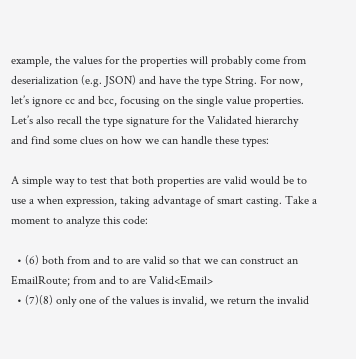example, the values for the properties will probably come from deserialization (e.g. JSON) and have the type String. For now, let’s ignore cc and bcc, focusing on the single value properties. Let’s also recall the type signature for the Validated hierarchy and find some clues on how we can handle these types:

A simple way to test that both properties are valid would be to use a when expression, taking advantage of smart casting. Take a moment to analyze this code:

  • (6) both from and to are valid so that we can construct an EmailRoute; from and to are Valid<Email>
  • (7)(8) only one of the values is invalid, we return the invalid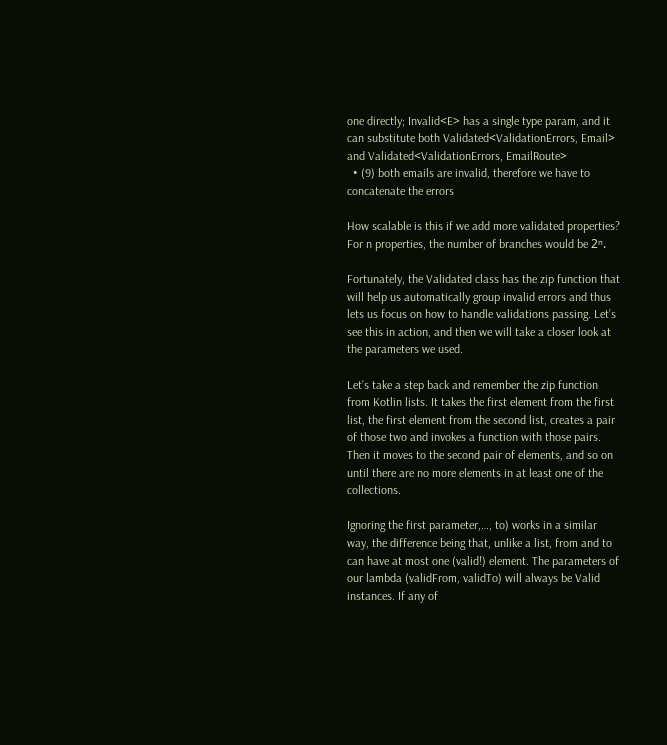one directly; Invalid<E> has a single type param, and it can substitute both Validated<ValidationErrors, Email> and Validated<ValidationErrors, EmailRoute>
  • (9) both emails are invalid, therefore we have to concatenate the errors

How scalable is this if we add more validated properties? For n properties, the number of branches would be 2ⁿ.

Fortunately, the Validated class has the zip function that will help us automatically group invalid errors and thus lets us focus on how to handle validations passing. Let’s see this in action, and then we will take a closer look at the parameters we used.

Let’s take a step back and remember the zip function from Kotlin lists. It takes the first element from the first list, the first element from the second list, creates a pair of those two and invokes a function with those pairs. Then it moves to the second pair of elements, and so on until there are no more elements in at least one of the collections.

Ignoring the first parameter,…, to) works in a similar way, the difference being that, unlike a list, from and to can have at most one (valid!) element. The parameters of our lambda (validFrom, validTo) will always be Valid instances. If any of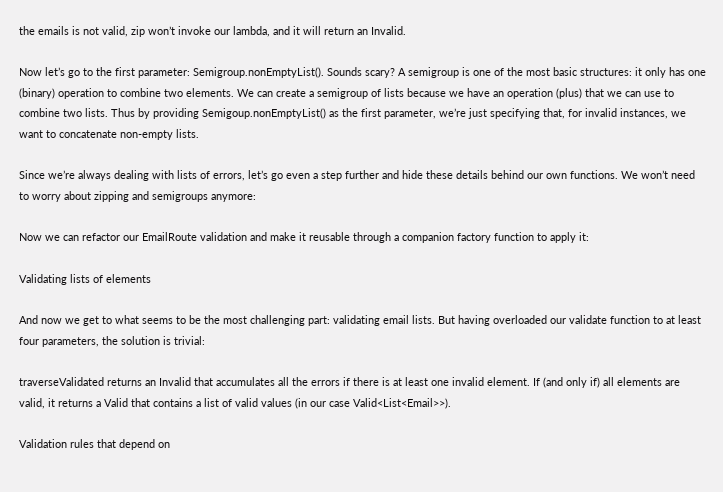the emails is not valid, zip won’t invoke our lambda, and it will return an Invalid.

Now let’s go to the first parameter: Semigroup.nonEmptyList(). Sounds scary? A semigroup is one of the most basic structures: it only has one (binary) operation to combine two elements. We can create a semigroup of lists because we have an operation (plus) that we can use to combine two lists. Thus by providing Semigoup.nonEmptyList() as the first parameter, we’re just specifying that, for invalid instances, we want to concatenate non-empty lists.

Since we’re always dealing with lists of errors, let’s go even a step further and hide these details behind our own functions. We won’t need to worry about zipping and semigroups anymore:

Now we can refactor our EmailRoute validation and make it reusable through a companion factory function to apply it:

Validating lists of elements

And now we get to what seems to be the most challenging part: validating email lists. But having overloaded our validate function to at least four parameters, the solution is trivial:

traverseValidated returns an Invalid that accumulates all the errors if there is at least one invalid element. If (and only if) all elements are valid, it returns a Valid that contains a list of valid values (in our case Valid<List<Email>>).

Validation rules that depend on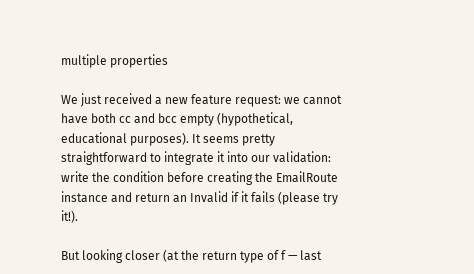multiple properties

We just received a new feature request: we cannot have both cc and bcc empty (hypothetical, educational purposes). It seems pretty straightforward to integrate it into our validation: write the condition before creating the EmailRoute instance and return an Invalid if it fails (please try it!).

But looking closer (at the return type of f — last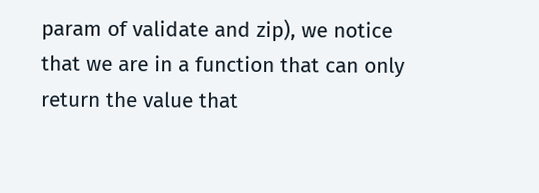param of validate and zip), we notice that we are in a function that can only return the value that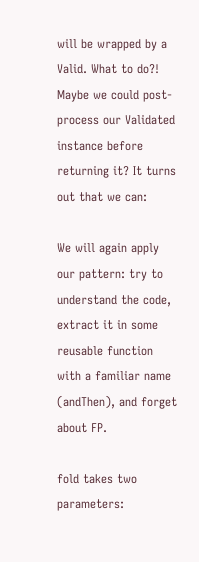will be wrapped by a Valid. What to do?! Maybe we could post-process our Validated instance before returning it? It turns out that we can:

We will again apply our pattern: try to understand the code, extract it in some reusable function with a familiar name (andThen), and forget about FP.

fold takes two parameters: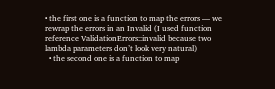• the first one is a function to map the errors — we rewrap the errors in an Invalid (I used function reference ValidationErrors::invalid because two lambda parameters don’t look very natural)
  • the second one is a function to map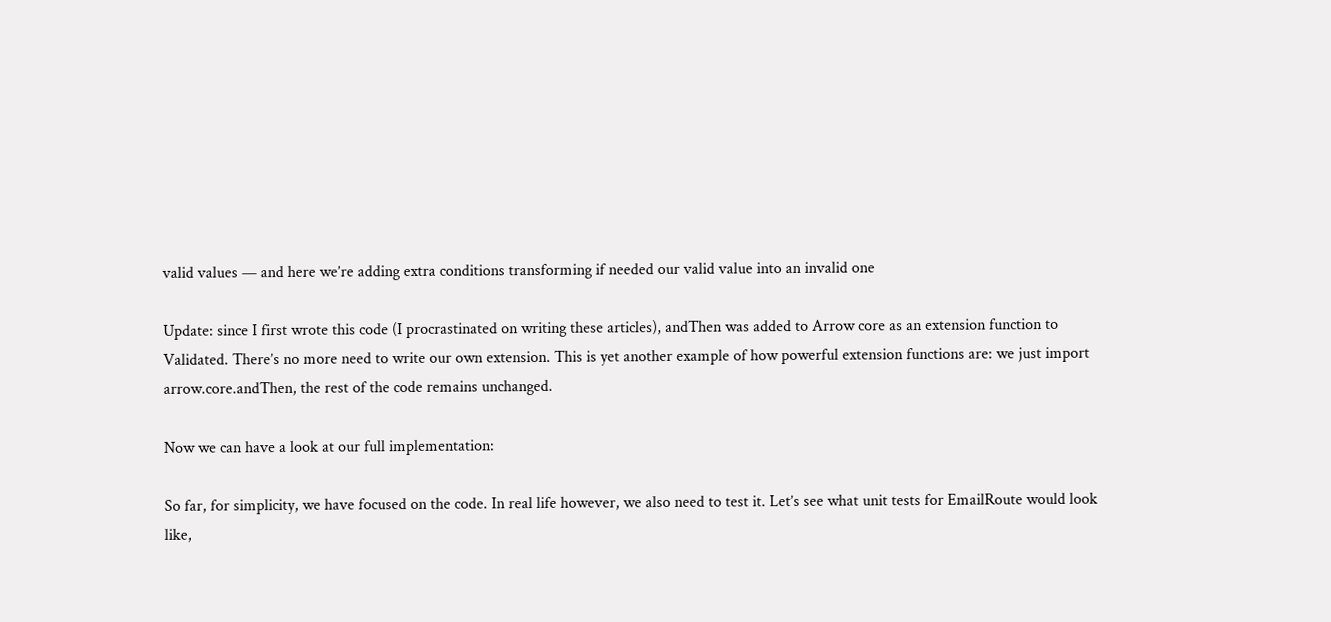valid values — and here we’re adding extra conditions transforming if needed our valid value into an invalid one

Update: since I first wrote this code (I procrastinated on writing these articles), andThen was added to Arrow core as an extension function to Validated. There’s no more need to write our own extension. This is yet another example of how powerful extension functions are: we just import arrow.core.andThen, the rest of the code remains unchanged.

Now we can have a look at our full implementation:

So far, for simplicity, we have focused on the code. In real life however, we also need to test it. Let’s see what unit tests for EmailRoute would look like,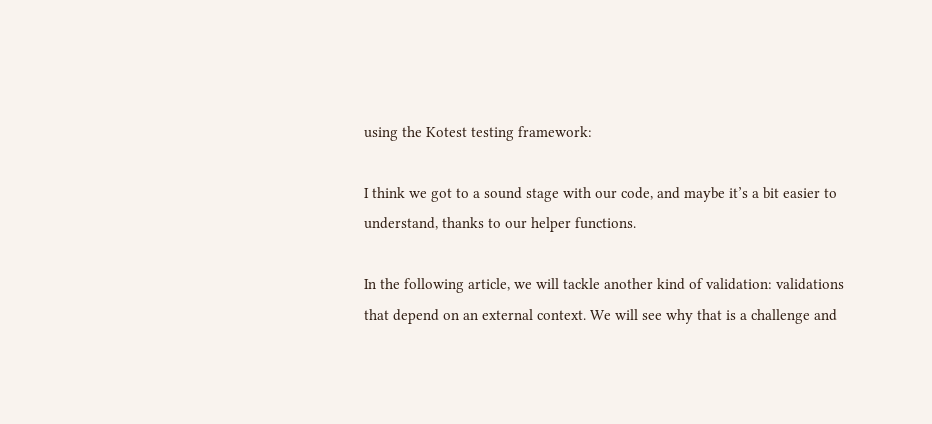using the Kotest testing framework:

I think we got to a sound stage with our code, and maybe it’s a bit easier to understand, thanks to our helper functions.

In the following article, we will tackle another kind of validation: validations that depend on an external context. We will see why that is a challenge and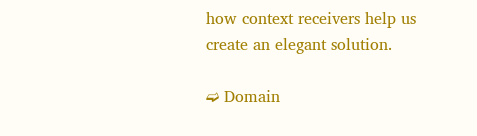how context receivers help us create an elegant solution.

➫ Domain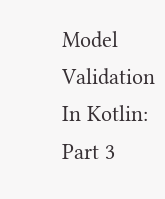Model Validation In Kotlin: Part 3